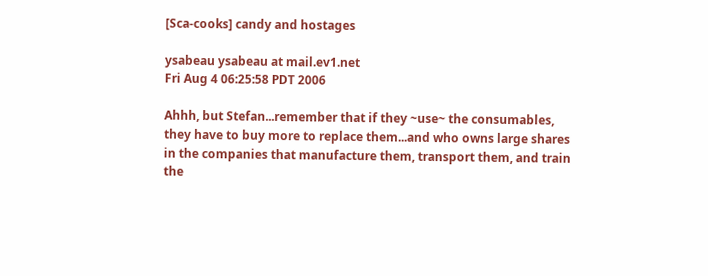[Sca-cooks] candy and hostages

ysabeau ysabeau at mail.ev1.net
Fri Aug 4 06:25:58 PDT 2006

Ahhh, but Stefan...remember that if they ~use~ the consumables,
they have to buy more to replace them...and who owns large shares
in the companies that manufacture them, transport them, and train
the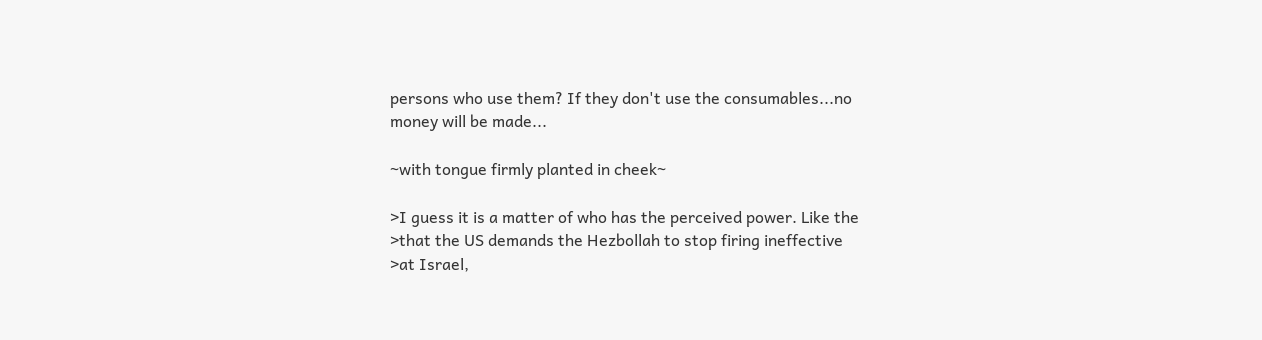persons who use them? If they don't use the consumables...no
money will be made...

~with tongue firmly planted in cheek~

>I guess it is a matter of who has the perceived power. Like the
>that the US demands the Hezbollah to stop firing ineffective
>at Israel,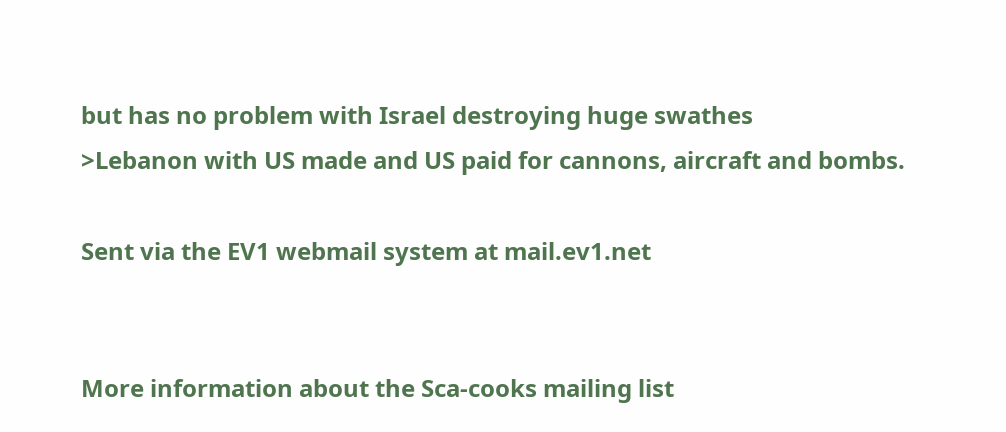but has no problem with Israel destroying huge swathes
>Lebanon with US made and US paid for cannons, aircraft and bombs.

Sent via the EV1 webmail system at mail.ev1.net


More information about the Sca-cooks mailing list